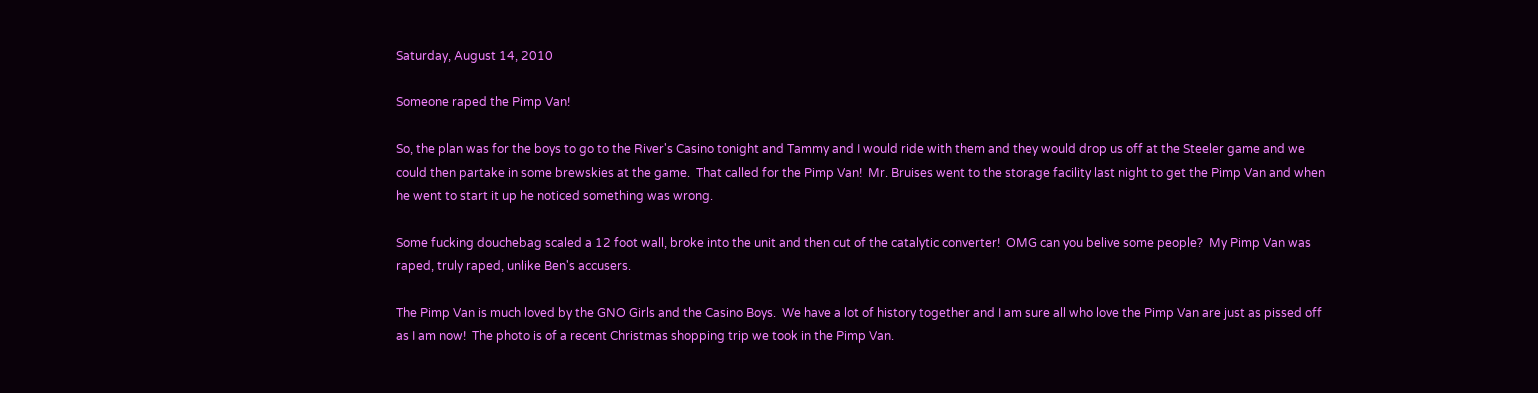Saturday, August 14, 2010

Someone raped the Pimp Van!

So, the plan was for the boys to go to the River's Casino tonight and Tammy and I would ride with them and they would drop us off at the Steeler game and we could then partake in some brewskies at the game.  That called for the Pimp Van!  Mr. Bruises went to the storage facility last night to get the Pimp Van and when he went to start it up he noticed something was wrong.

Some fucking douchebag scaled a 12 foot wall, broke into the unit and then cut of the catalytic converter!  OMG can you belive some people?  My Pimp Van was raped, truly raped, unlike Ben's accusers.

The Pimp Van is much loved by the GNO Girls and the Casino Boys.  We have a lot of history together and I am sure all who love the Pimp Van are just as pissed off as I am now!  The photo is of a recent Christmas shopping trip we took in the Pimp Van.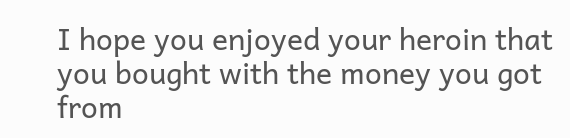I hope you enjoyed your heroin that you bought with the money you got from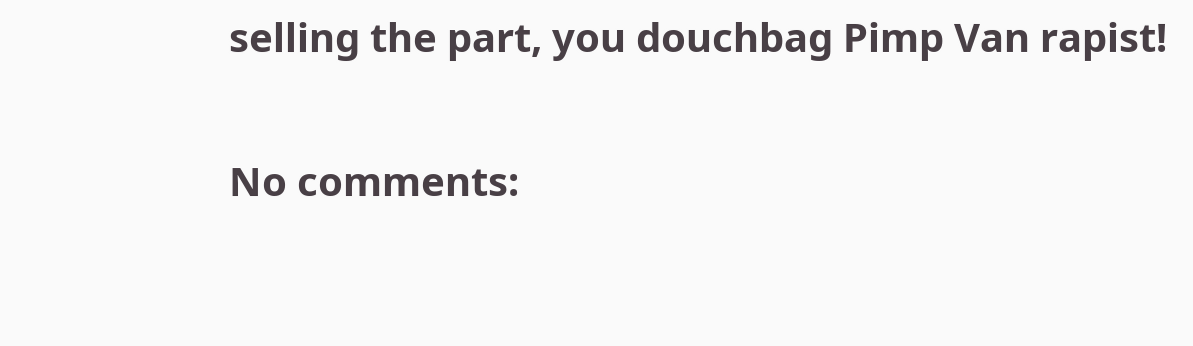selling the part, you douchbag Pimp Van rapist!

No comments: